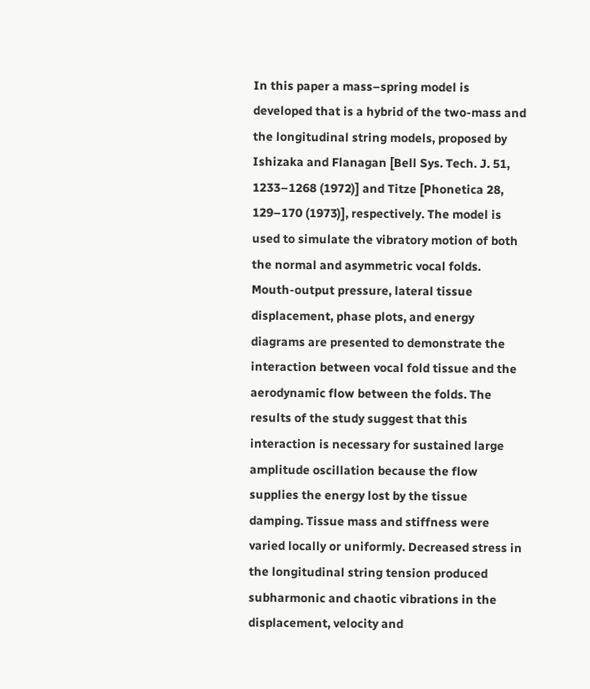In this paper a mass–spring model is developed that is a hybrid of the two‐mass and the longitudinal string models, proposed by Ishizaka and Flanagan [Bell Sys. Tech. J. 51, 1233–1268 (1972)] and Titze [Phonetica 28, 129–170 (1973)], respectively. The model is used to simulate the vibratory motion of both the normal and asymmetric vocal folds. Mouth‐output pressure, lateral tissue displacement, phase plots, and energy diagrams are presented to demonstrate the interaction between vocal fold tissue and the aerodynamic flow between the folds. The results of the study suggest that this interaction is necessary for sustained large amplitude oscillation because the flow supplies the energy lost by the tissue damping. Tissue mass and stiffness were varied locally or uniformly. Decreased stress in the longitudinal string tension produced subharmonic and chaotic vibrations in the displacement, velocity and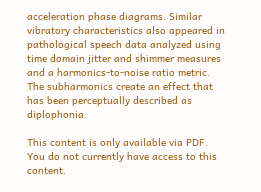acceleration phase diagrams. Similar vibratory characteristics also appeared in pathological speech data analyzed using time domain jitter and shimmer measures and a harmonics‐to‐noise ratio metric. The subharmonics create an effect that has been perceptually described as diplophonia.

This content is only available via PDF.
You do not currently have access to this content.